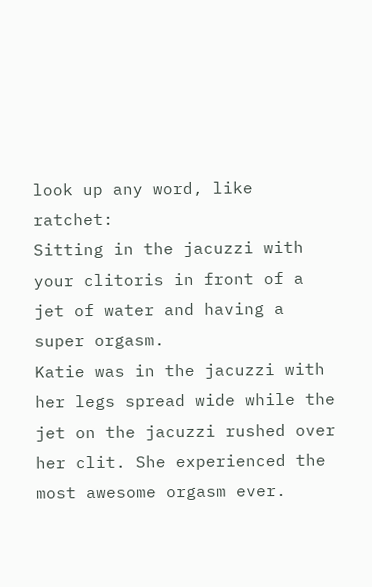look up any word, like ratchet:
Sitting in the jacuzzi with your clitoris in front of a jet of water and having a super orgasm.
Katie was in the jacuzzi with her legs spread wide while the jet on the jacuzzi rushed over her clit. She experienced the most awesome orgasm ever.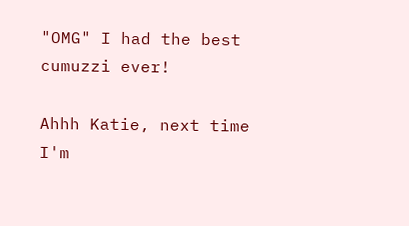"OMG" I had the best cumuzzi ever!

Ahhh Katie, next time I'm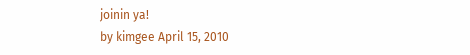joinin ya!
by kimgee April 15, 2010